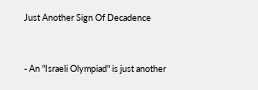Just Another Sign Of Decadence


- An "Israeli Olympiad" is just another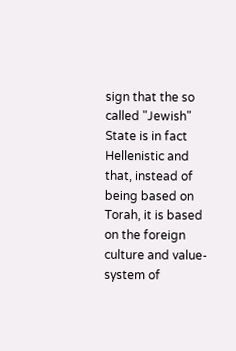sign that the so called "Jewish" State is in fact Hellenistic and that, instead of being based on Torah, it is based on the foreign culture and value-system of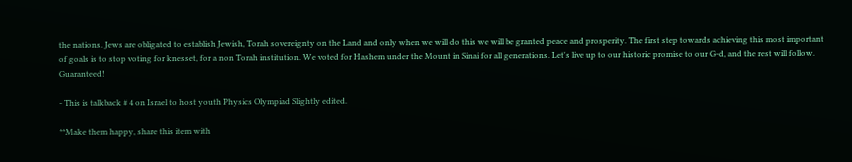the nations. Jews are obligated to establish Jewish, Torah sovereignty on the Land and only when we will do this we will be granted peace and prosperity. The first step towards achieving this most important of goals is to stop voting for knesset, for a non Torah institution. We voted for Hashem under the Mount in Sinai for all generations. Let's live up to our historic promise to our G-d, and the rest will follow. Guaranteed!

- This is talkback # 4 on Israel to host youth Physics Olympiad Slightly edited.

**Make them happy, share this item with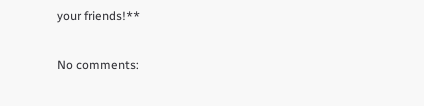your friends!**

No comments: